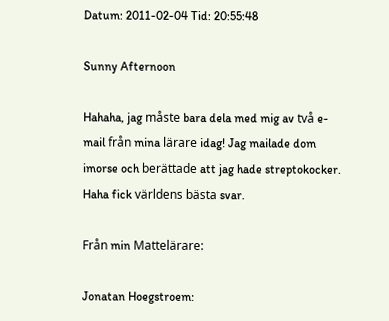Datum: 2011-02-04 Tid: 20:55:48

Sunny Afternoon

Hahaha, jag måste bara dela med mig av två e-mail från mina lärare idag! Jag mailade dom imorse och berättade att jag hade streptokocker. Haha fick världens bästa svar.

Från min Mattelärare:

Jonatan Hoegstroem: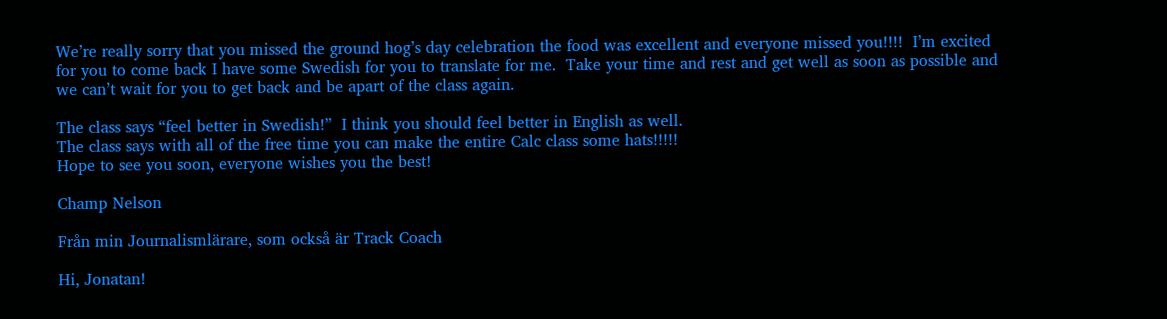We’re really sorry that you missed the ground hog’s day celebration the food was excellent and everyone missed you!!!!  I’m excited for you to come back I have some Swedish for you to translate for me.  Take your time and rest and get well as soon as possible and we can’t wait for you to get back and be apart of the class again.

The class says “feel better in Swedish!”  I think you should feel better in English as well.
The class says with all of the free time you can make the entire Calc class some hats!!!!!
Hope to see you soon, everyone wishes you the best!

Champ Nelson

Från min Journalismlärare, som också är Track Coach

Hi, Jonatan!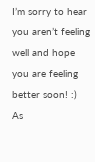I’m sorry to hear you aren’t feeling well and hope you are feeling better soon! :)  As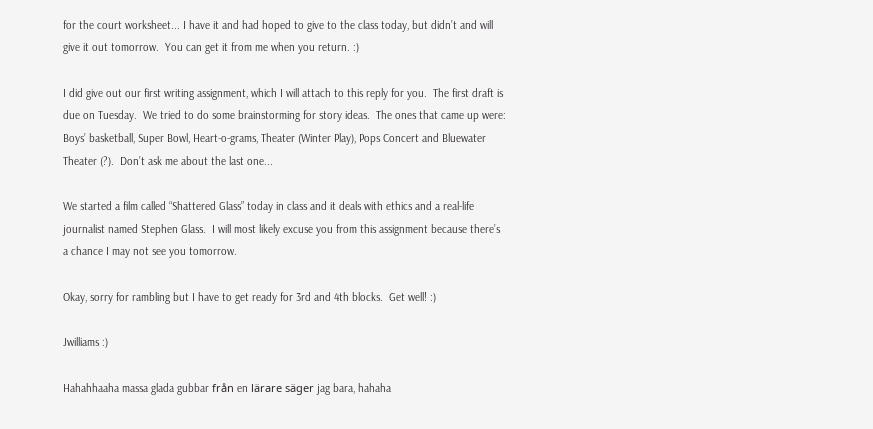for the court worksheet... I have it and had hoped to give to the class today, but didn’t and will give it out tomorrow.  You can get it from me when you return. :)

I did give out our first writing assignment, which I will attach to this reply for you.  The first draft is due on Tuesday.  We tried to do some brainstorming for story ideas.  The ones that came up were: Boys’ basketball, Super Bowl, Heart-o-grams, Theater (Winter Play), Pops Concert and Bluewater Theater (?).  Don’t ask me about the last one...

We started a film called “Shattered Glass” today in class and it deals with ethics and a real-life journalist named Stephen Glass.  I will most likely excuse you from this assignment because there’s a chance I may not see you tomorrow.

Okay, sorry for rambling but I have to get ready for 3rd and 4th blocks.  Get well! :)

Jwilliams :)

Hahahhaaha massa glada gubbar från en lärare säger jag bara, hahaha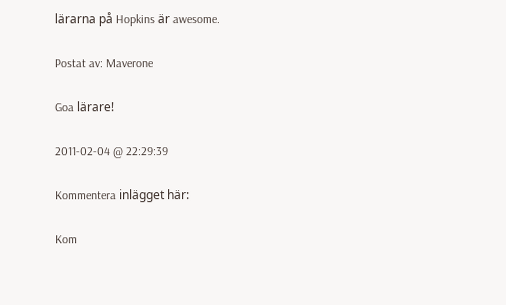lärarna på Hopkins är awesome.

Postat av: Maverone

Goa lärare!

2011-02-04 @ 22:29:39

Kommentera inlägget här:

Kom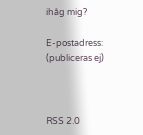ihåg mig?

E-postadress: (publiceras ej)



RSS 2.0